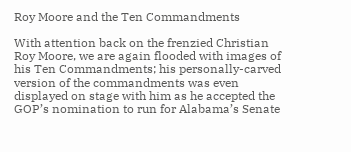Roy Moore and the Ten Commandments

With attention back on the frenzied Christian Roy Moore, we are again flooded with images of his Ten Commandments; his personally-carved version of the commandments was even displayed on stage with him as he accepted the GOP’s nomination to run for Alabama’s Senate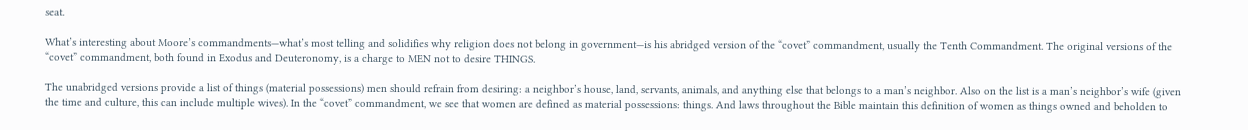seat.

What’s interesting about Moore’s commandments—what’s most telling and solidifies why religion does not belong in government—is his abridged version of the “covet” commandment, usually the Tenth Commandment. The original versions of the “covet” commandment, both found in Exodus and Deuteronomy, is a charge to MEN not to desire THINGS.

The unabridged versions provide a list of things (material possessions) men should refrain from desiring: a neighbor’s house, land, servants, animals, and anything else that belongs to a man’s neighbor. Also on the list is a man’s neighbor’s wife (given the time and culture, this can include multiple wives). In the “covet” commandment, we see that women are defined as material possessions: things. And laws throughout the Bible maintain this definition of women as things owned and beholden to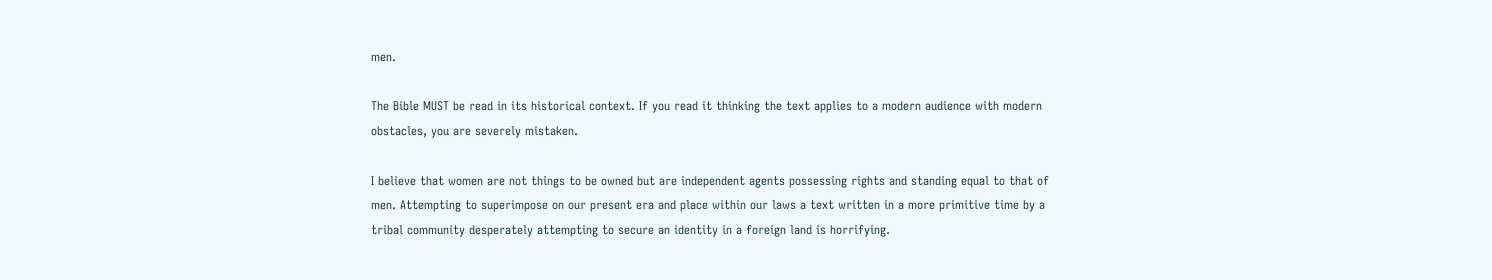men.

The Bible MUST be read in its historical context. If you read it thinking the text applies to a modern audience with modern obstacles, you are severely mistaken.

I believe that women are not things to be owned but are independent agents possessing rights and standing equal to that of men. Attempting to superimpose on our present era and place within our laws a text written in a more primitive time by a tribal community desperately attempting to secure an identity in a foreign land is horrifying.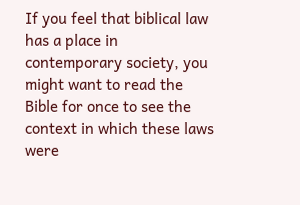If you feel that biblical law has a place in contemporary society, you might want to read the Bible for once to see the context in which these laws were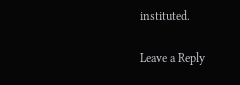instituted.

Leave a Reply